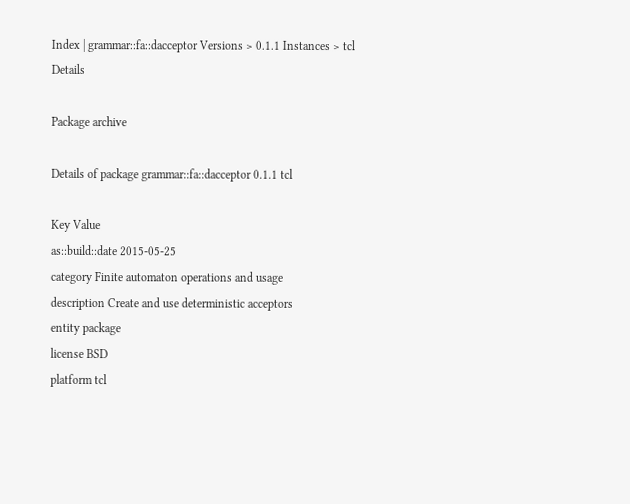Index | grammar::fa::dacceptor Versions > 0.1.1 Instances > tcl Details

Package archive

Details of package grammar::fa::dacceptor 0.1.1 tcl

Key Value
as::build::date 2015-05-25
category Finite automaton operations and usage
description Create and use deterministic acceptors
entity package
license BSD
platform tcl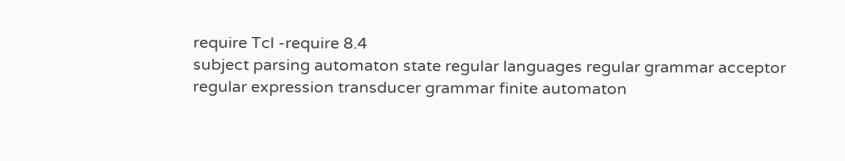require Tcl -require 8.4
subject parsing automaton state regular languages regular grammar acceptor regular expression transducer grammar finite automaton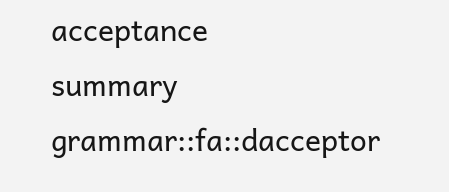acceptance
summary grammar::fa::dacceptor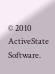© 2010 ActiveState Software.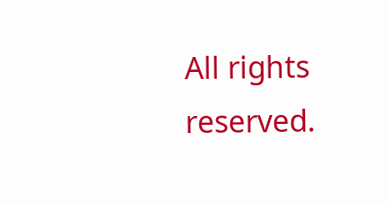All rights reserved.